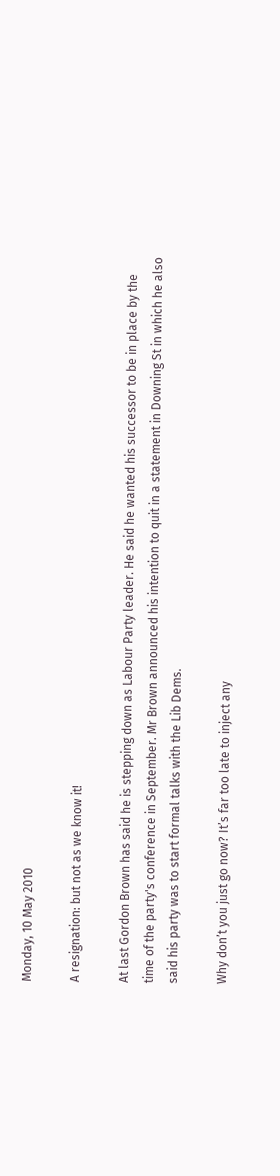Monday, 10 May 2010

A resignation: but not as we know it!

At last Gordon Brown has said he is stepping down as Labour Party leader. He said he wanted his successor to be in place by the time of the party's conference in September. Mr Brown announced his intention to quit in a statement in Downing St in which he also said his party was to start formal talks with the Lib Dems.

Why don’t you just go now? It’s far too late to inject any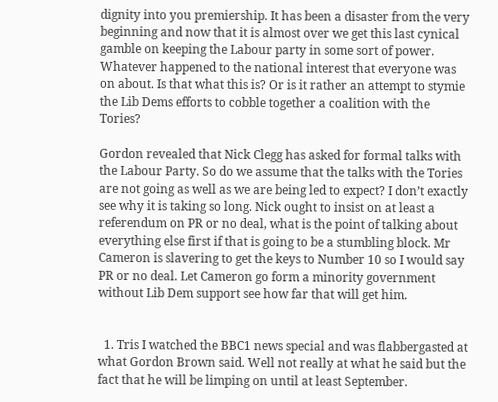dignity into you premiership. It has been a disaster from the very beginning and now that it is almost over we get this last cynical gamble on keeping the Labour party in some sort of power. Whatever happened to the national interest that everyone was on about. Is that what this is? Or is it rather an attempt to stymie the Lib Dems efforts to cobble together a coalition with the Tories?

Gordon revealed that Nick Clegg has asked for formal talks with the Labour Party. So do we assume that the talks with the Tories are not going as well as we are being led to expect? I don’t exactly see why it is taking so long. Nick ought to insist on at least a referendum on PR or no deal, what is the point of talking about everything else first if that is going to be a stumbling block. Mr Cameron is slavering to get the keys to Number 10 so I would say PR or no deal. Let Cameron go form a minority government without Lib Dem support see how far that will get him.


  1. Tris I watched the BBC1 news special and was flabbergasted at what Gordon Brown said. Well not really at what he said but the fact that he will be limping on until at least September.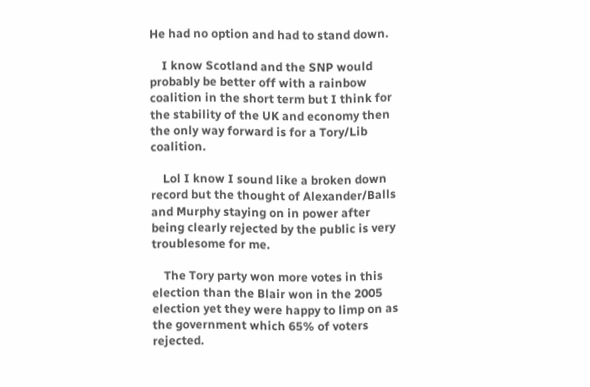He had no option and had to stand down.

    I know Scotland and the SNP would probably be better off with a rainbow coalition in the short term but I think for the stability of the UK and economy then the only way forward is for a Tory/Lib coalition.

    Lol I know I sound like a broken down record but the thought of Alexander/Balls and Murphy staying on in power after being clearly rejected by the public is very troublesome for me.

    The Tory party won more votes in this election than the Blair won in the 2005 election yet they were happy to limp on as the government which 65% of voters rejected.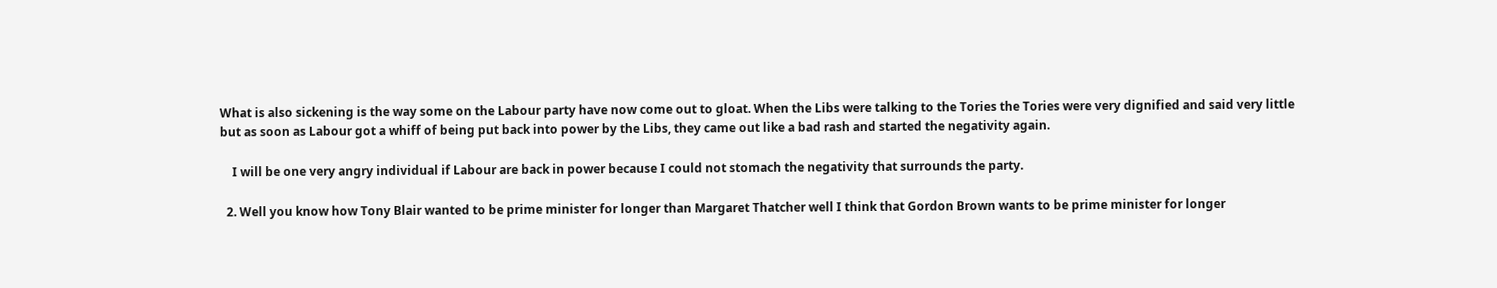What is also sickening is the way some on the Labour party have now come out to gloat. When the Libs were talking to the Tories the Tories were very dignified and said very little but as soon as Labour got a whiff of being put back into power by the Libs, they came out like a bad rash and started the negativity again.

    I will be one very angry individual if Labour are back in power because I could not stomach the negativity that surrounds the party.

  2. Well you know how Tony Blair wanted to be prime minister for longer than Margaret Thatcher well I think that Gordon Brown wants to be prime minister for longer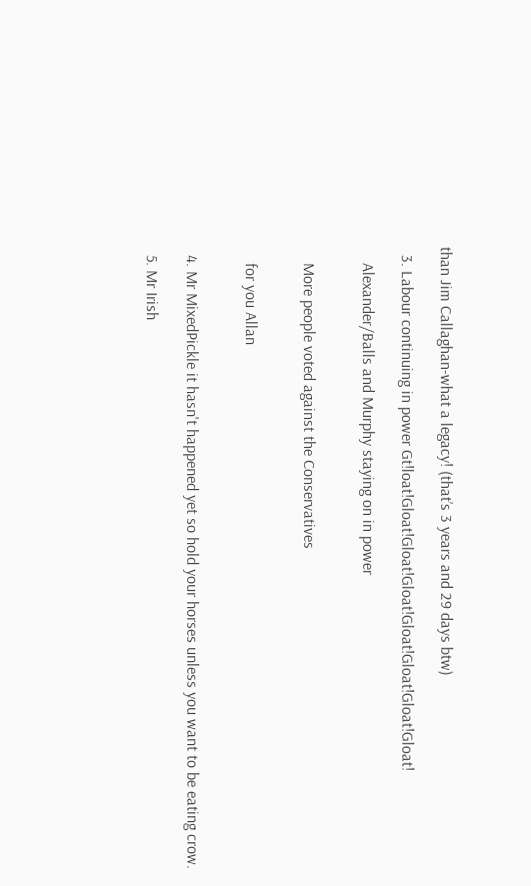than Jim Callaghan-what a legacy! (that’s 3 years and 29 days btw)

  3. Labour continuing in power Gt!loat!Gloat!Gloat!Gloat!Gloat!Gloat!Gloat!Gloat!

    Alexander/Balls and Murphy staying on in power


    More people voted against the Conservatives


    for you Allan


  4. Mr MixedPickle it hasn't happened yet so hold your horses unless you want to be eating crow.

  5. Mr Irish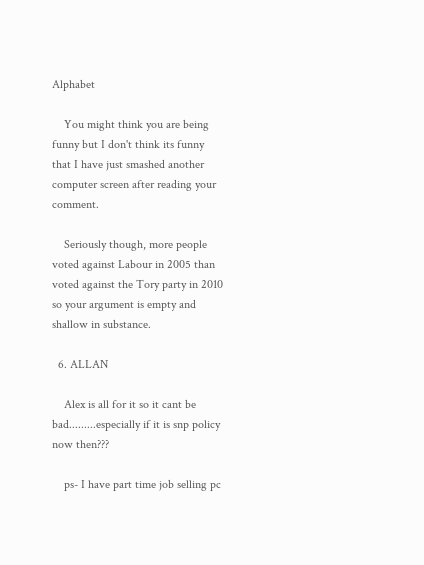Alphabet

    You might think you are being funny but I don't think its funny that I have just smashed another computer screen after reading your comment.

    Seriously though, more people voted against Labour in 2005 than voted against the Tory party in 2010 so your argument is empty and shallow in substance.

  6. ALLAN

    Alex is all for it so it cant be bad.........especially if it is snp policy now then???

    ps- I have part time job selling pc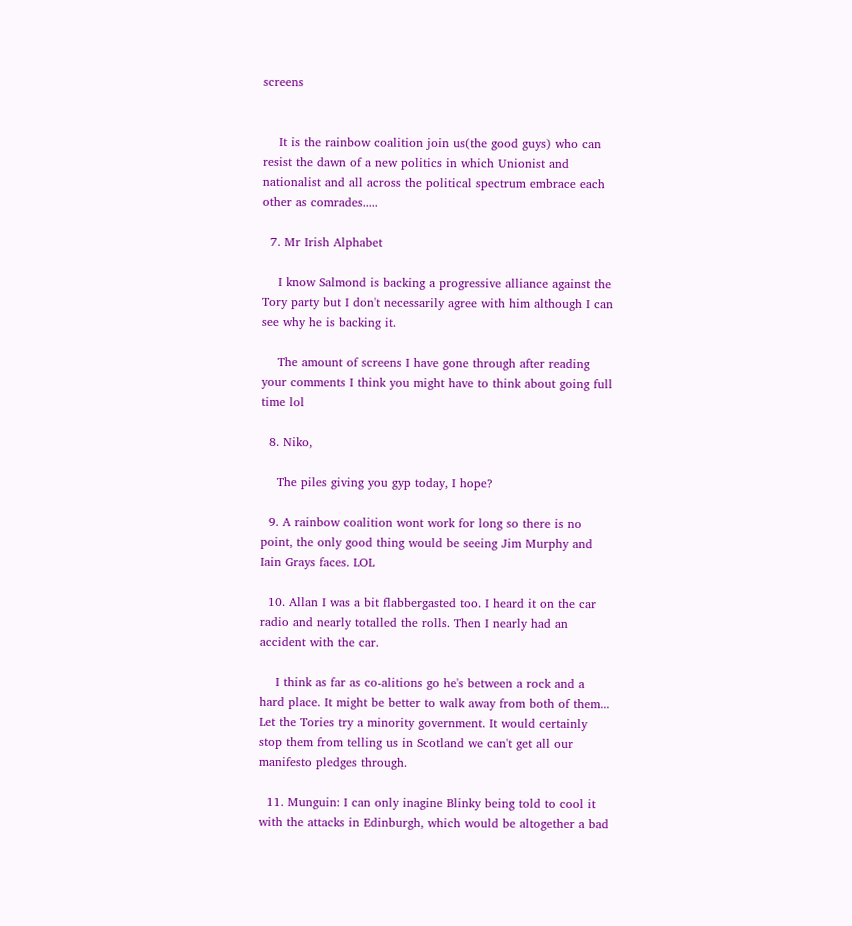screens


    It is the rainbow coalition join us(the good guys) who can resist the dawn of a new politics in which Unionist and nationalist and all across the political spectrum embrace each other as comrades.....

  7. Mr Irish Alphabet

    I know Salmond is backing a progressive alliance against the Tory party but I don't necessarily agree with him although I can see why he is backing it.

    The amount of screens I have gone through after reading your comments I think you might have to think about going full time lol

  8. Niko,

    The piles giving you gyp today, I hope?

  9. A rainbow coalition wont work for long so there is no point, the only good thing would be seeing Jim Murphy and Iain Grays faces. LOL

  10. Allan I was a bit flabbergasted too. I heard it on the car radio and nearly totalled the rolls. Then I nearly had an accident with the car.

    I think as far as co-alitions go he's between a rock and a hard place. It might be better to walk away from both of them... Let the Tories try a minority government. It would certainly stop them from telling us in Scotland we can't get all our manifesto pledges through.

  11. Munguin: I can only inagine Blinky being told to cool it with the attacks in Edinburgh, which would be altogether a bad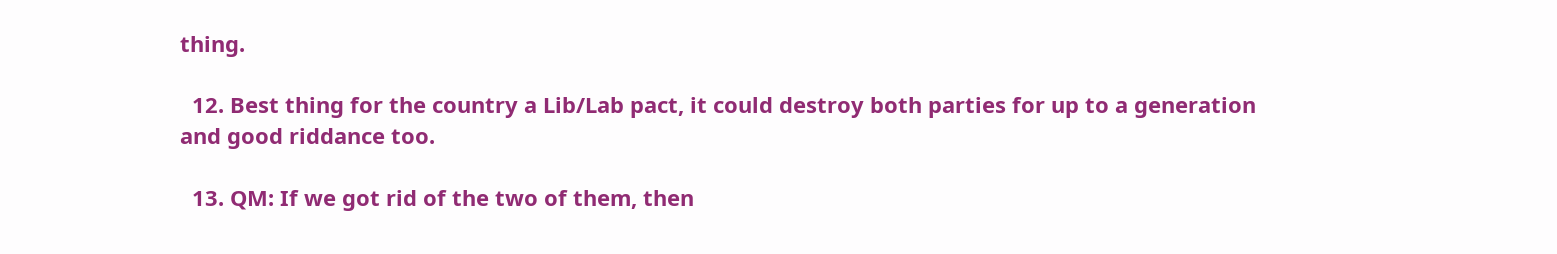thing.

  12. Best thing for the country a Lib/Lab pact, it could destroy both parties for up to a generation and good riddance too.

  13. QM: If we got rid of the two of them, then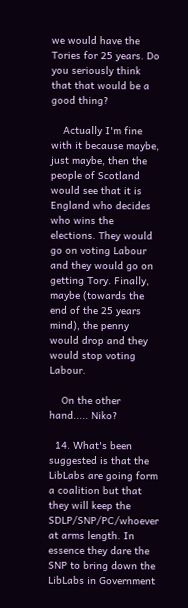we would have the Tories for 25 years. Do you seriously think that that would be a good thing?

    Actually I'm fine with it because maybe, just maybe, then the people of Scotland would see that it is England who decides who wins the elections. They would go on voting Labour and they would go on getting Tory. Finally, maybe (towards the end of the 25 years mind), the penny would drop and they would stop voting Labour.

    On the other hand..... Niko?

  14. What's been suggested is that the LibLabs are going form a coalition but that they will keep the SDLP/SNP/PC/whoever at arms length. In essence they dare the SNP to bring down the LibLabs in Government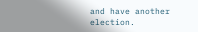and have another election.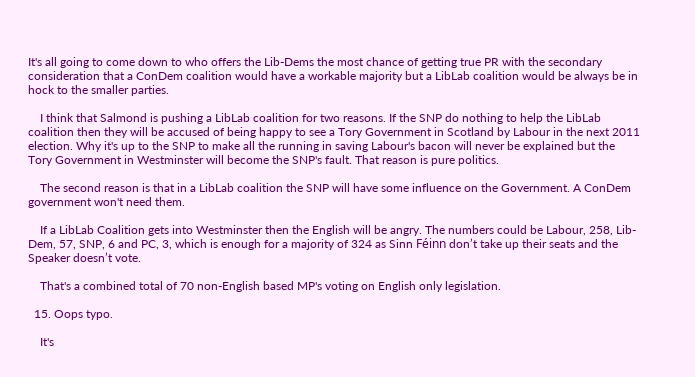It's all going to come down to who offers the Lib-Dems the most chance of getting true PR with the secondary consideration that a ConDem coalition would have a workable majority but a LibLab coalition would be always be in hock to the smaller parties.

    I think that Salmond is pushing a LibLab coalition for two reasons. If the SNP do nothing to help the LibLab coalition then they will be accused of being happy to see a Tory Government in Scotland by Labour in the next 2011 election. Why it's up to the SNP to make all the running in saving Labour's bacon will never be explained but the Tory Government in Westminster will become the SNP's fault. That reason is pure politics.

    The second reason is that in a LibLab coalition the SNP will have some influence on the Government. A ConDem government won't need them.

    If a LibLab Coalition gets into Westminster then the English will be angry. The numbers could be Labour, 258, Lib-Dem, 57, SNP, 6 and PC, 3, which is enough for a majority of 324 as Sinn Féinn don’t take up their seats and the Speaker doesn’t vote.

    That's a combined total of 70 non-English based MP's voting on English only legislation.

  15. Oops typo.

    It's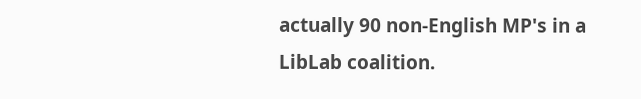actually 90 non-English MP's in a LibLab coalition.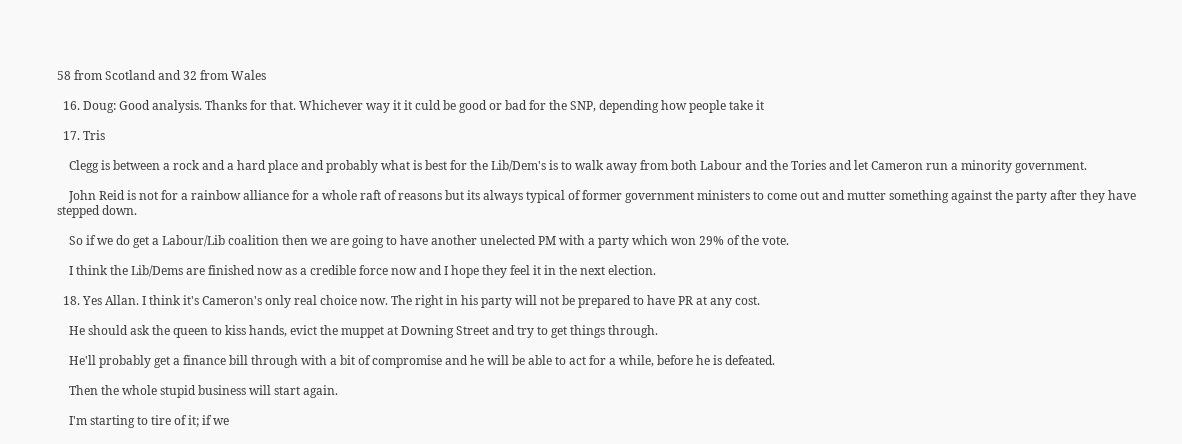58 from Scotland and 32 from Wales

  16. Doug: Good analysis. Thanks for that. Whichever way it it culd be good or bad for the SNP, depending how people take it

  17. Tris

    Clegg is between a rock and a hard place and probably what is best for the Lib/Dem's is to walk away from both Labour and the Tories and let Cameron run a minority government.

    John Reid is not for a rainbow alliance for a whole raft of reasons but its always typical of former government ministers to come out and mutter something against the party after they have stepped down.

    So if we do get a Labour/Lib coalition then we are going to have another unelected PM with a party which won 29% of the vote.

    I think the Lib/Dems are finished now as a credible force now and I hope they feel it in the next election.

  18. Yes Allan. I think it's Cameron's only real choice now. The right in his party will not be prepared to have PR at any cost.

    He should ask the queen to kiss hands, evict the muppet at Downing Street and try to get things through.

    He'll probably get a finance bill through with a bit of compromise and he will be able to act for a while, before he is defeated.

    Then the whole stupid business will start again.

    I'm starting to tire of it; if we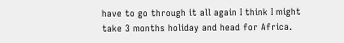have to go through it all again I think I might take 3 months holiday and head for Africa.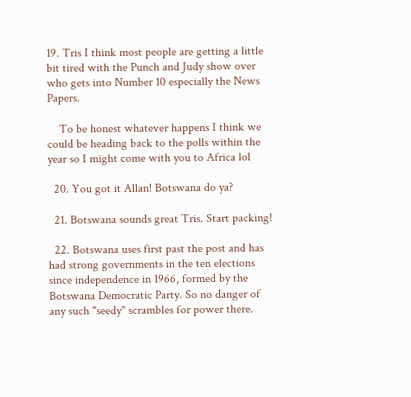19. Tris I think most people are getting a little bit tired with the Punch and Judy show over who gets into Number 10 especially the News Papers.

    To be honest whatever happens I think we could be heading back to the polls within the year so I might come with you to Africa lol

  20. You got it Allan! Botswana do ya?

  21. Botswana sounds great Tris. Start packing!

  22. Botswana uses first past the post and has had strong governments in the ten elections since independence in 1966, formed by the Botswana Democratic Party. So no danger of any such "seedy" scrambles for power there.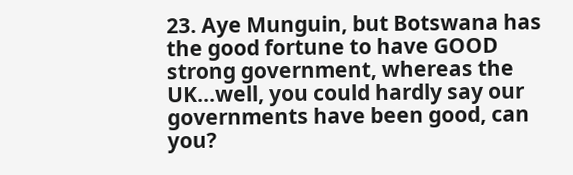23. Aye Munguin, but Botswana has the good fortune to have GOOD strong government, whereas the UK...well, you could hardly say our governments have been good, can you?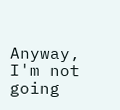Anyway, I'm not going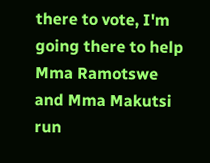there to vote, I'm going there to help Mma Ramotswe and Mma Makutsi run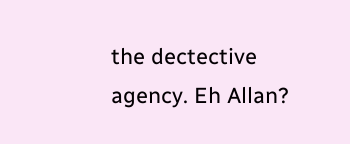the dectective agency. Eh Allan?